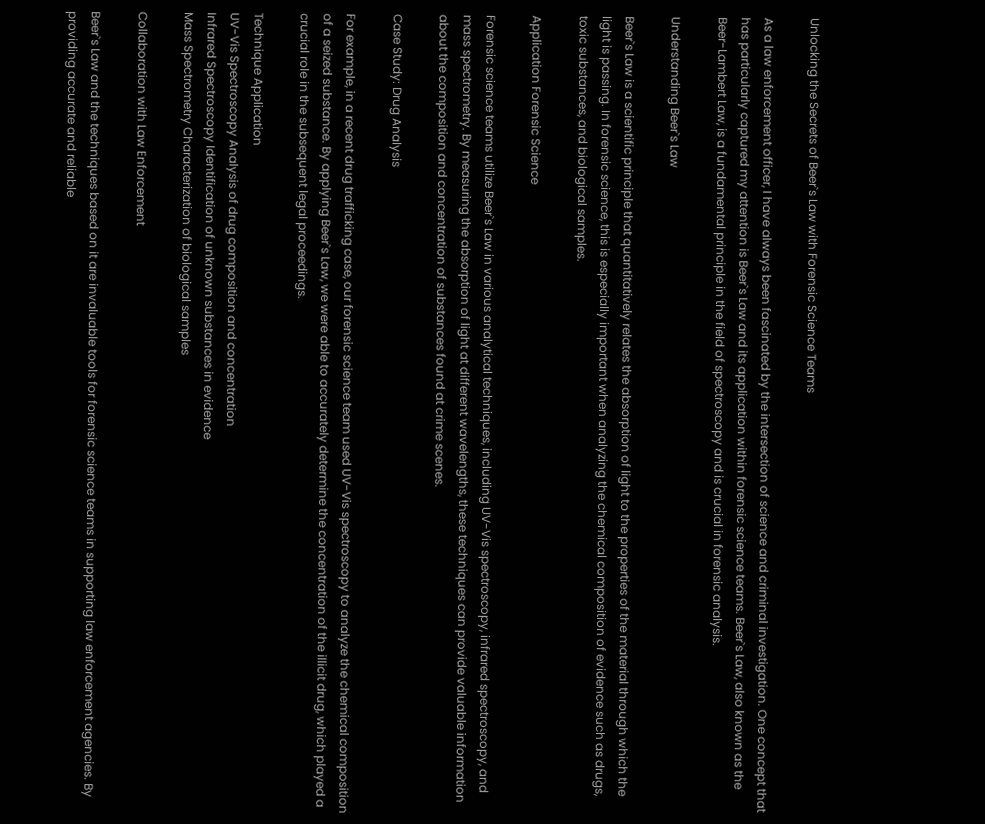Unlocking the Secrets of Beer`s Law with Forensic Science Teams

As a law enforcement officer, I have always been fascinated by the intersection of science and criminal investigation. One concept that has particularly captured my attention is Beer`s Law and its application within forensic science teams. Beer`s Law, also known as the Beer-Lambert Law, is a fundamental principle in the field of spectroscopy and is crucial in forensic analysis.

Understanding Beer`s Law

Beer`s Law is a scientific principle that quantitatively relates the absorption of light to the properties of the material through which the light is passing. In forensic science, this is especially important when analyzing the chemical composition of evidence such as drugs, toxic substances, and biological samples.

Application Forensic Science

Forensic science teams utilize Beer`s Law in various analytical techniques, including UV-Vis spectroscopy, infrared spectroscopy, and mass spectrometry. By measuring the absorption of light at different wavelengths, these techniques can provide valuable information about the composition and concentration of substances found at crime scenes.

Case Study: Drug Analysis

For example, in a recent drug trafficking case, our forensic science team used UV-Vis spectroscopy to analyze the chemical composition of a seized substance. By applying Beer`s Law, we were able to accurately determine the concentration of the illicit drug, which played a crucial role in the subsequent legal proceedings.

Technique Application
UV-Vis Spectroscopy Analysis of drug composition and concentration
Infrared Spectroscopy Identification of unknown substances in evidence
Mass Spectrometry Characterization of biological samples

Collaboration with Law Enforcement

Beer`s Law and the techniques based on it are invaluable tools for forensic science teams in supporting law enforcement agencies. By providing accurate and reliable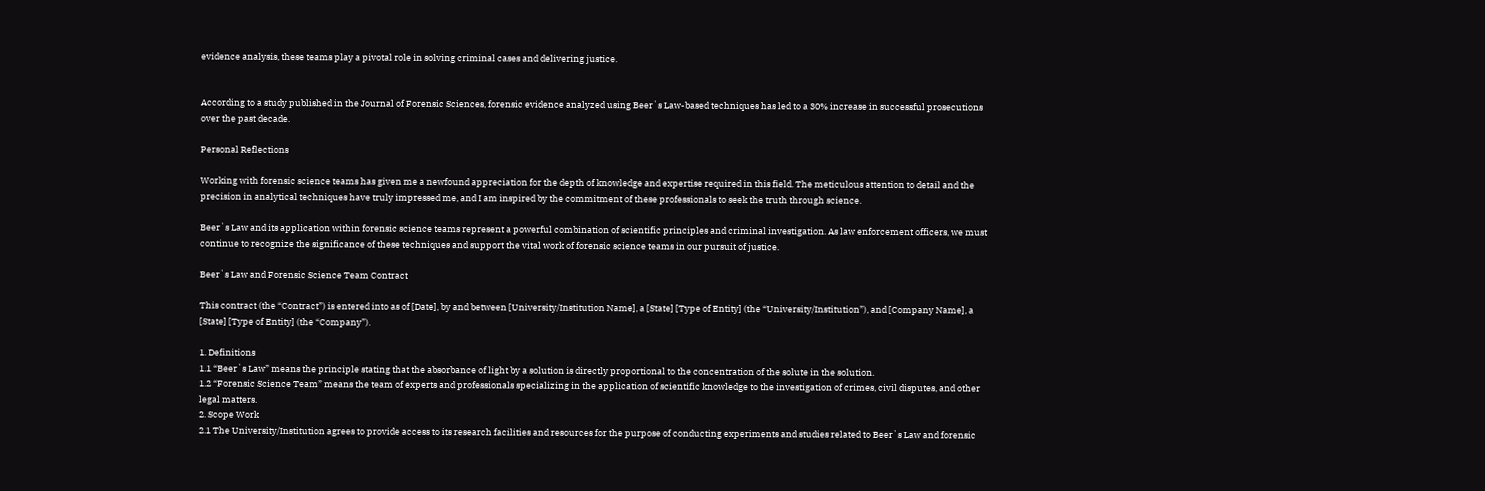evidence analysis, these teams play a pivotal role in solving criminal cases and delivering justice.


According to a study published in the Journal of Forensic Sciences, forensic evidence analyzed using Beer`s Law-based techniques has led to a 30% increase in successful prosecutions over the past decade.

Personal Reflections

Working with forensic science teams has given me a newfound appreciation for the depth of knowledge and expertise required in this field. The meticulous attention to detail and the precision in analytical techniques have truly impressed me, and I am inspired by the commitment of these professionals to seek the truth through science.

Beer`s Law and its application within forensic science teams represent a powerful combination of scientific principles and criminal investigation. As law enforcement officers, we must continue to recognize the significance of these techniques and support the vital work of forensic science teams in our pursuit of justice.

Beer`s Law and Forensic Science Team Contract

This contract (the “Contract”) is entered into as of [Date], by and between [University/Institution Name], a [State] [Type of Entity] (the “University/Institution”), and [Company Name], a [State] [Type of Entity] (the “Company”).

1. Definitions
1.1 “Beer`s Law” means the principle stating that the absorbance of light by a solution is directly proportional to the concentration of the solute in the solution.
1.2 “Forensic Science Team” means the team of experts and professionals specializing in the application of scientific knowledge to the investigation of crimes, civil disputes, and other legal matters.
2. Scope Work
2.1 The University/Institution agrees to provide access to its research facilities and resources for the purpose of conducting experiments and studies related to Beer`s Law and forensic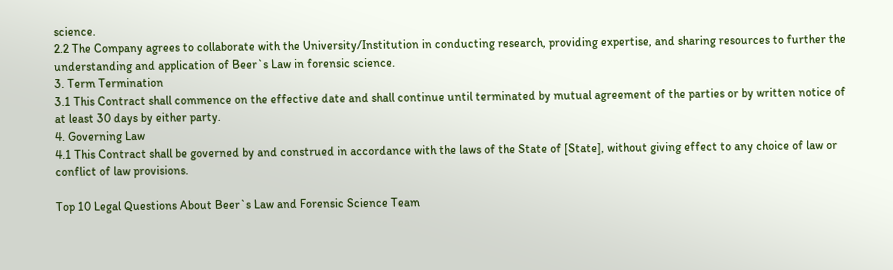science.
2.2 The Company agrees to collaborate with the University/Institution in conducting research, providing expertise, and sharing resources to further the understanding and application of Beer`s Law in forensic science.
3. Term Termination
3.1 This Contract shall commence on the effective date and shall continue until terminated by mutual agreement of the parties or by written notice of at least 30 days by either party.
4. Governing Law
4.1 This Contract shall be governed by and construed in accordance with the laws of the State of [State], without giving effect to any choice of law or conflict of law provisions.

Top 10 Legal Questions About Beer`s Law and Forensic Science Team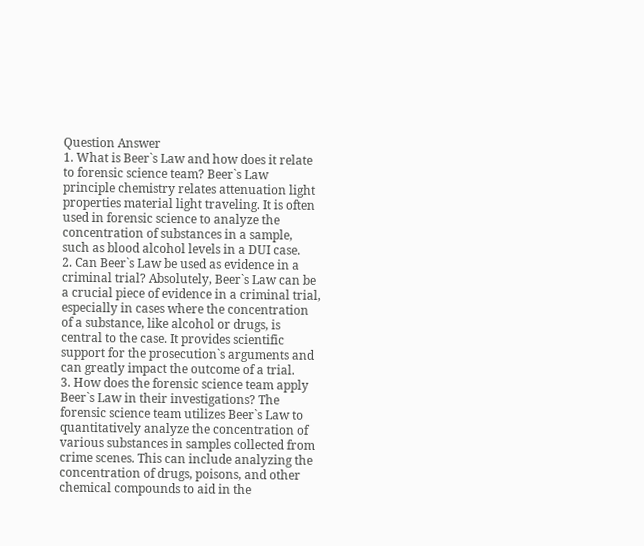Question Answer
1. What is Beer`s Law and how does it relate to forensic science team? Beer`s Law principle chemistry relates attenuation light properties material light traveling. It is often used in forensic science to analyze the concentration of substances in a sample, such as blood alcohol levels in a DUI case.
2. Can Beer`s Law be used as evidence in a criminal trial? Absolutely, Beer`s Law can be a crucial piece of evidence in a criminal trial, especially in cases where the concentration of a substance, like alcohol or drugs, is central to the case. It provides scientific support for the prosecution`s arguments and can greatly impact the outcome of a trial.
3. How does the forensic science team apply Beer`s Law in their investigations? The forensic science team utilizes Beer`s Law to quantitatively analyze the concentration of various substances in samples collected from crime scenes. This can include analyzing the concentration of drugs, poisons, and other chemical compounds to aid in the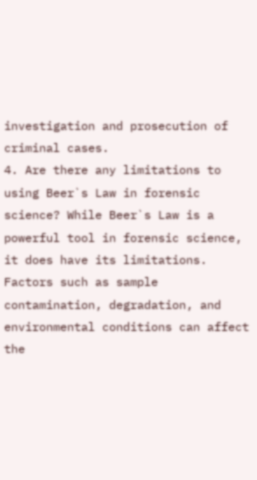investigation and prosecution of criminal cases.
4. Are there any limitations to using Beer`s Law in forensic science? While Beer`s Law is a powerful tool in forensic science, it does have its limitations. Factors such as sample contamination, degradation, and environmental conditions can affect the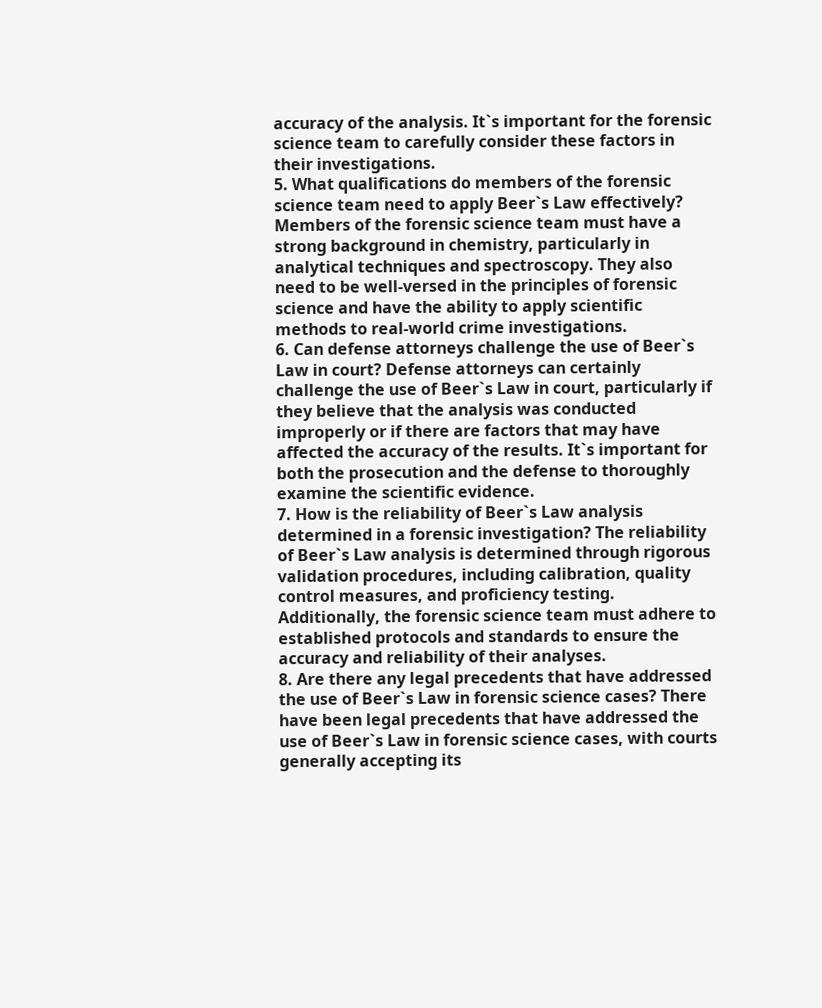accuracy of the analysis. It`s important for the forensic science team to carefully consider these factors in their investigations.
5. What qualifications do members of the forensic science team need to apply Beer`s Law effectively? Members of the forensic science team must have a strong background in chemistry, particularly in analytical techniques and spectroscopy. They also need to be well-versed in the principles of forensic science and have the ability to apply scientific methods to real-world crime investigations.
6. Can defense attorneys challenge the use of Beer`s Law in court? Defense attorneys can certainly challenge the use of Beer`s Law in court, particularly if they believe that the analysis was conducted improperly or if there are factors that may have affected the accuracy of the results. It`s important for both the prosecution and the defense to thoroughly examine the scientific evidence.
7. How is the reliability of Beer`s Law analysis determined in a forensic investigation? The reliability of Beer`s Law analysis is determined through rigorous validation procedures, including calibration, quality control measures, and proficiency testing. Additionally, the forensic science team must adhere to established protocols and standards to ensure the accuracy and reliability of their analyses.
8. Are there any legal precedents that have addressed the use of Beer`s Law in forensic science cases? There have been legal precedents that have addressed the use of Beer`s Law in forensic science cases, with courts generally accepting its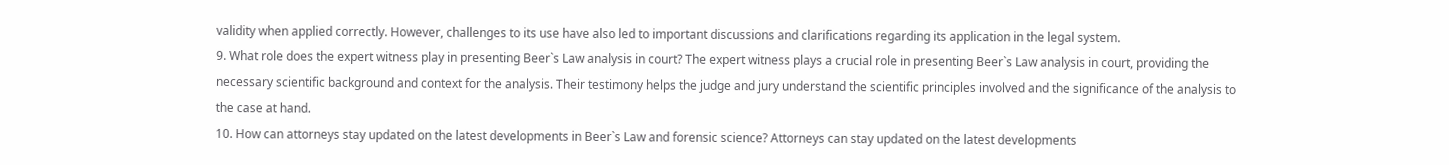validity when applied correctly. However, challenges to its use have also led to important discussions and clarifications regarding its application in the legal system.
9. What role does the expert witness play in presenting Beer`s Law analysis in court? The expert witness plays a crucial role in presenting Beer`s Law analysis in court, providing the necessary scientific background and context for the analysis. Their testimony helps the judge and jury understand the scientific principles involved and the significance of the analysis to the case at hand.
10. How can attorneys stay updated on the latest developments in Beer`s Law and forensic science? Attorneys can stay updated on the latest developments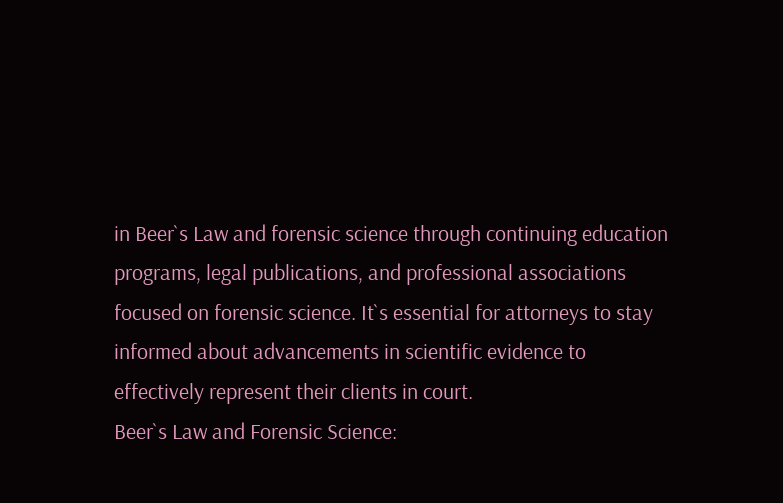in Beer`s Law and forensic science through continuing education programs, legal publications, and professional associations focused on forensic science. It`s essential for attorneys to stay informed about advancements in scientific evidence to effectively represent their clients in court.
Beer`s Law and Forensic Science: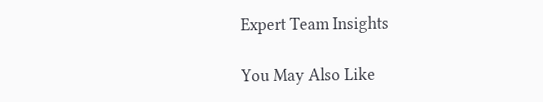Expert Team Insights

You May Also Like